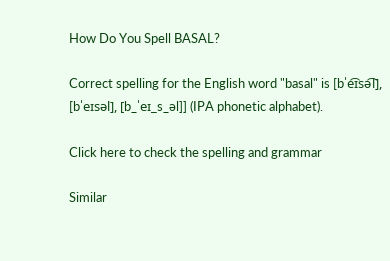How Do You Spell BASAL?

Correct spelling for the English word "basal" is [bˈe͡ɪsə͡l], [bˈeɪsəl], [b_ˈeɪ_s_əl]] (IPA phonetic alphabet).

Click here to check the spelling and grammar

Similar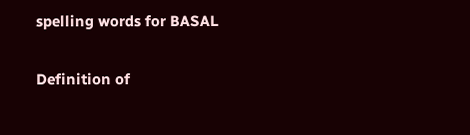spelling words for BASAL

Definition of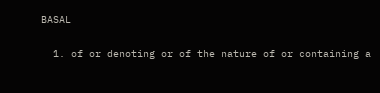BASAL

  1. of or denoting or of the nature of or containing a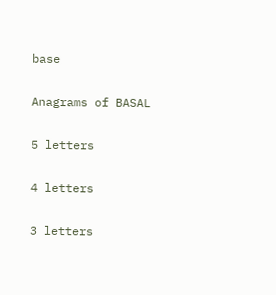base

Anagrams of BASAL

5 letters

4 letters

3 letters